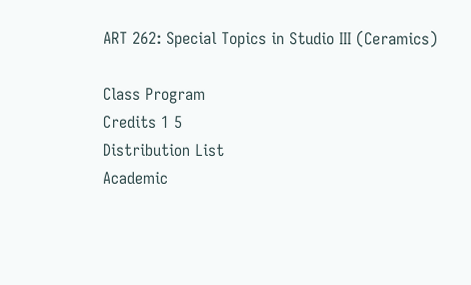ART 262: Special Topics in Studio III (Ceramics)

Class Program
Credits 1 5
Distribution List
Academic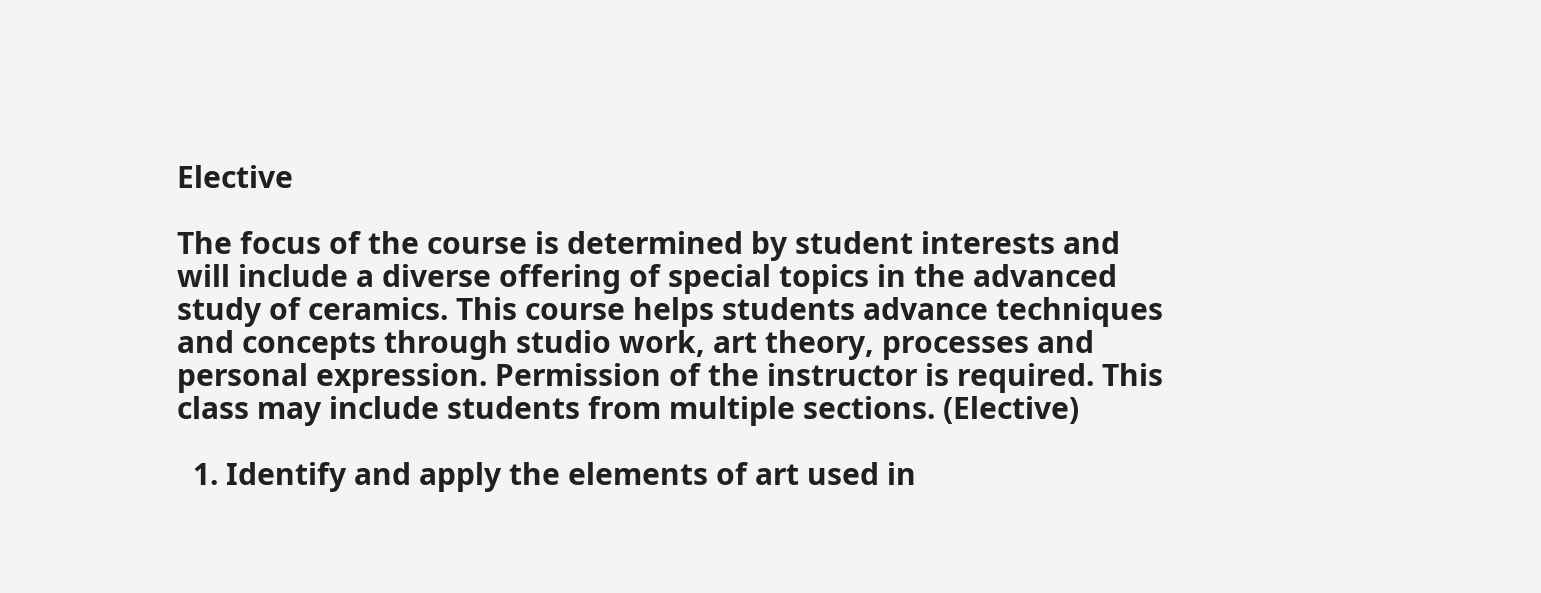Elective

The focus of the course is determined by student interests and will include a diverse offering of special topics in the advanced study of ceramics. This course helps students advance techniques and concepts through studio work, art theory, processes and personal expression. Permission of the instructor is required. This class may include students from multiple sections. (Elective)

  1. Identify and apply the elements of art used in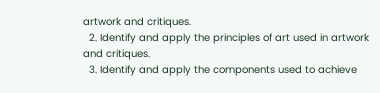artwork and critiques.
  2. Identify and apply the principles of art used in artwork and critiques.
  3. Identify and apply the components used to achieve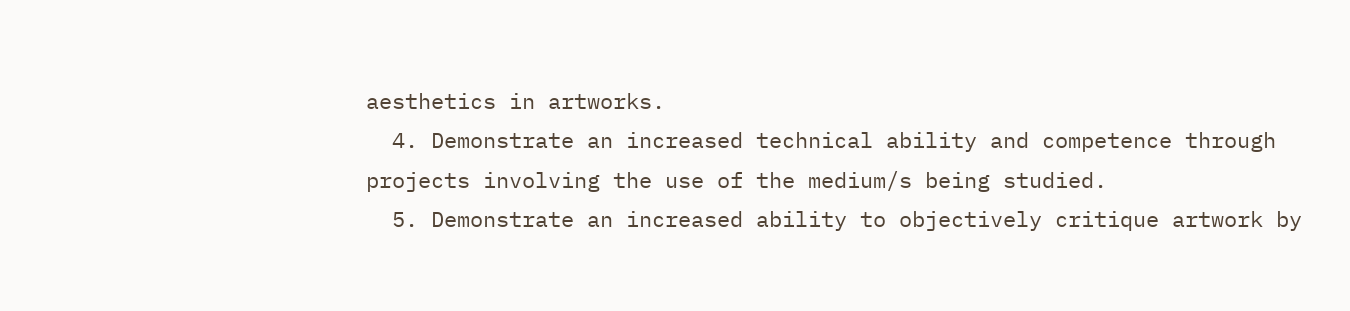aesthetics in artworks.
  4. Demonstrate an increased technical ability and competence through projects involving the use of the medium/s being studied.
  5. Demonstrate an increased ability to objectively critique artwork by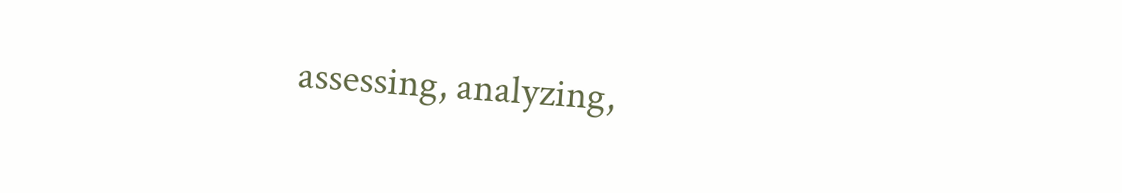assessing, analyzing,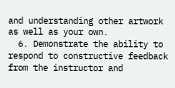and understanding other artwork as well as your own.
  6. Demonstrate the ability to respond to constructive feedback from the instructor and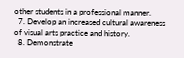other students in a professional manner.
  7. Develop an increased cultural awareness of visual arts practice and history.
  8. Demonstrate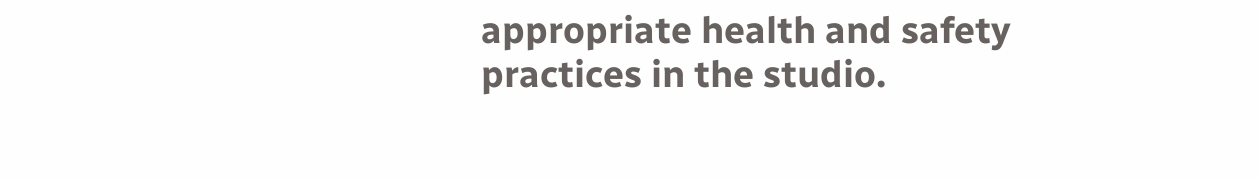appropriate health and safety practices in the studio.